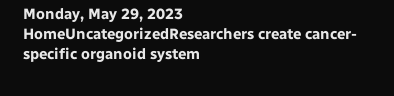Monday, May 29, 2023
HomeUncategorizedResearchers create cancer-specific organoid system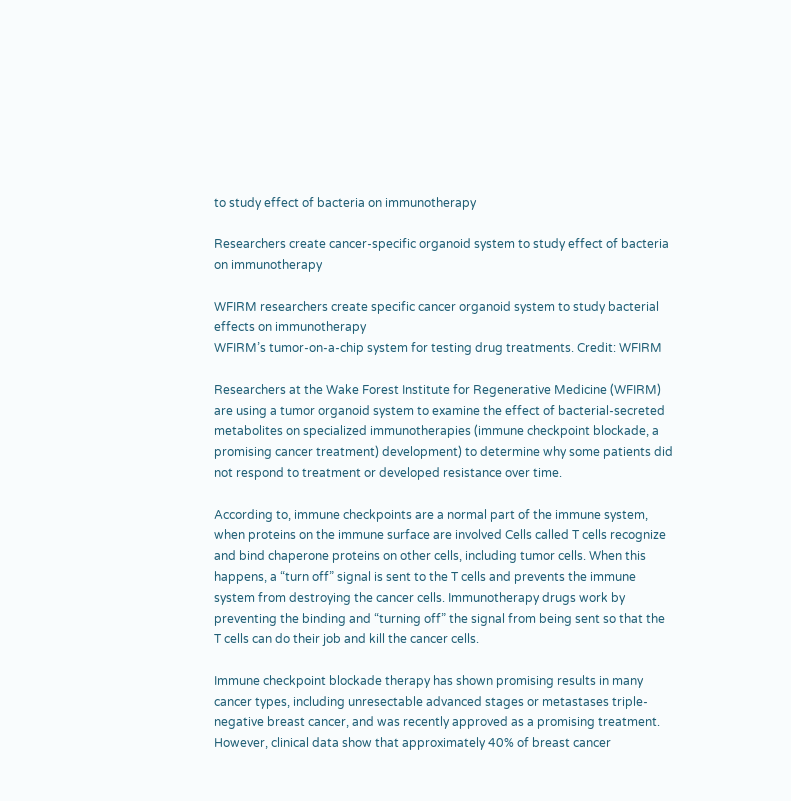to study effect of bacteria on immunotherapy

Researchers create cancer-specific organoid system to study effect of bacteria on immunotherapy

WFIRM researchers create specific cancer organoid system to study bacterial effects on immunotherapy
WFIRM’s tumor-on-a-chip system for testing drug treatments. Credit: WFIRM

Researchers at the Wake Forest Institute for Regenerative Medicine (WFIRM) are using a tumor organoid system to examine the effect of bacterial-secreted metabolites on specialized immunotherapies (immune checkpoint blockade, a promising cancer treatment) development) to determine why some patients did not respond to treatment or developed resistance over time.

According to, immune checkpoints are a normal part of the immune system, when proteins on the immune surface are involved Cells called T cells recognize and bind chaperone proteins on other cells, including tumor cells. When this happens, a “turn off” signal is sent to the T cells and prevents the immune system from destroying the cancer cells. Immunotherapy drugs work by preventing the binding and “turning off” the signal from being sent so that the T cells can do their job and kill the cancer cells.

Immune checkpoint blockade therapy has shown promising results in many cancer types, including unresectable advanced stages or metastases triple-negative breast cancer, and was recently approved as a promising treatment. However, clinical data show that approximately 40% of breast cancer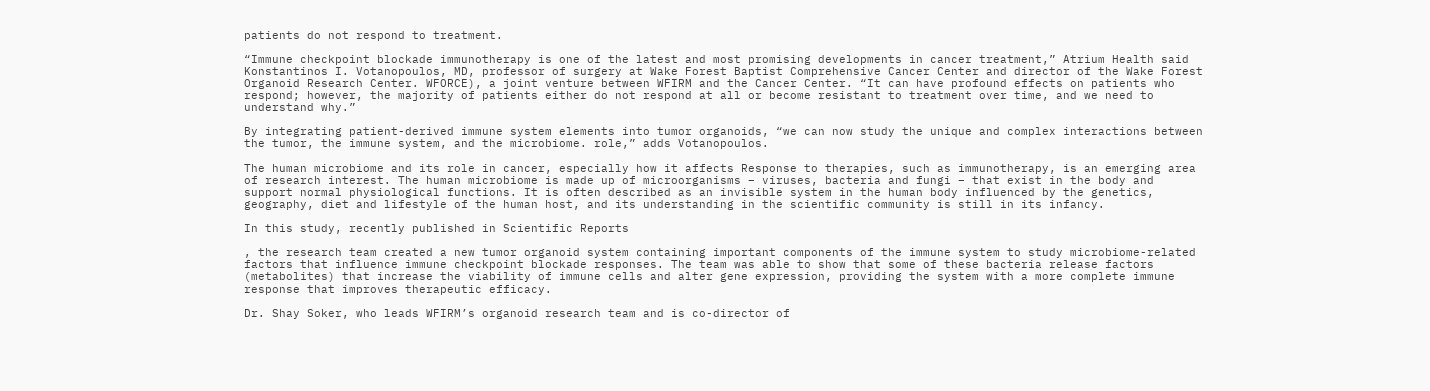patients do not respond to treatment.

“Immune checkpoint blockade immunotherapy is one of the latest and most promising developments in cancer treatment,” Atrium Health said Konstantinos I. Votanopoulos, MD, professor of surgery at Wake Forest Baptist Comprehensive Cancer Center and director of the Wake Forest Organoid Research Center. WFORCE), a joint venture between WFIRM and the Cancer Center. “It can have profound effects on patients who respond; however, the majority of patients either do not respond at all or become resistant to treatment over time, and we need to understand why.”

By integrating patient-derived immune system elements into tumor organoids, “we can now study the unique and complex interactions between the tumor, the immune system, and the microbiome. role,” adds Votanopoulos.

The human microbiome and its role in cancer, especially how it affects Response to therapies, such as immunotherapy, is an emerging area of research interest. The human microbiome is made up of microorganisms – viruses, bacteria and fungi – that exist in the body and support normal physiological functions. It is often described as an invisible system in the human body influenced by the genetics, geography, diet and lifestyle of the human host, and its understanding in the scientific community is still in its infancy.

In this study, recently published in Scientific Reports

, the research team created a new tumor organoid system containing important components of the immune system to study microbiome-related factors that influence immune checkpoint blockade responses. The team was able to show that some of these bacteria release factors (metabolites) that increase the viability of immune cells and alter gene expression, providing the system with a more complete immune response that improves therapeutic efficacy.

Dr. Shay Soker, who leads WFIRM’s organoid research team and is co-director of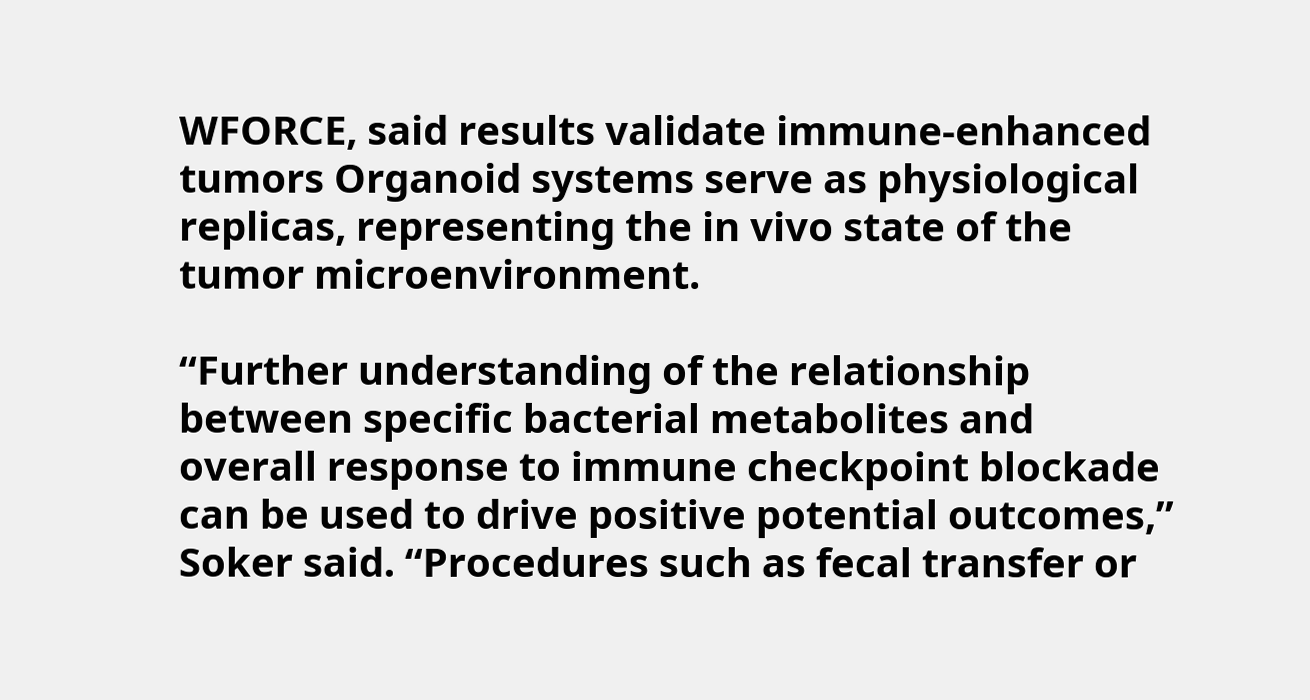WFORCE, said results validate immune-enhanced tumors Organoid systems serve as physiological replicas, representing the in vivo state of the tumor microenvironment.

“Further understanding of the relationship between specific bacterial metabolites and overall response to immune checkpoint blockade can be used to drive positive potential outcomes,” Soker said. “Procedures such as fecal transfer or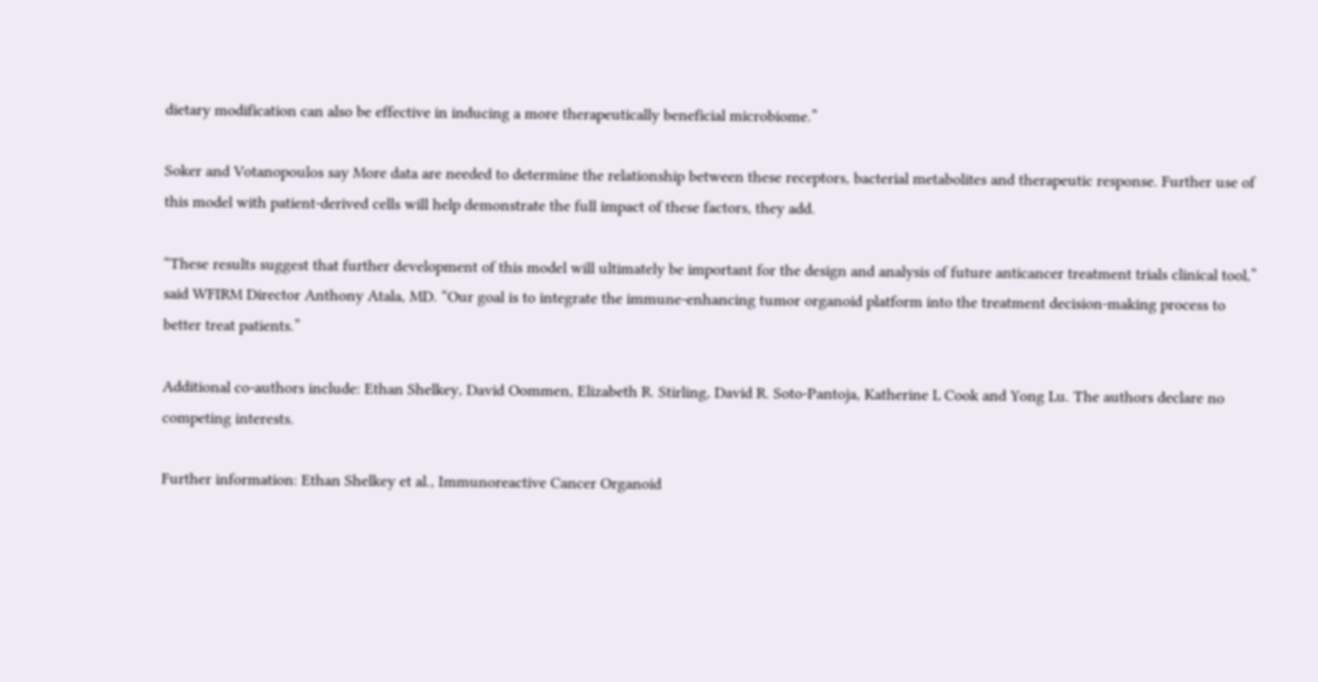dietary modification can also be effective in inducing a more therapeutically beneficial microbiome.”

Soker and Votanopoulos say More data are needed to determine the relationship between these receptors, bacterial metabolites and therapeutic response. Further use of this model with patient-derived cells will help demonstrate the full impact of these factors, they add.

“These results suggest that further development of this model will ultimately be important for the design and analysis of future anticancer treatment trials clinical tool,” said WFIRM Director Anthony Atala, MD. “Our goal is to integrate the immune-enhancing tumor organoid platform into the treatment decision-making process to better treat patients.”

Additional co-authors include: Ethan Shelkey, David Oommen, Elizabeth R. Stirling, David R. Soto-Pantoja, Katherine L Cook and Yong Lu. The authors declare no competing interests.

Further information: Ethan Shelkey et al., Immunoreactive Cancer Organoid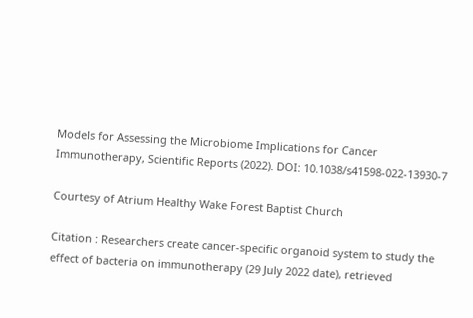Models for Assessing the Microbiome Implications for Cancer Immunotherapy, Scientific Reports (2022). DOI: 10.1038/s41598-022-13930-7

Courtesy of Atrium Healthy Wake Forest Baptist Church

Citation : Researchers create cancer-specific organoid system to study the effect of bacteria on immunotherapy (29 July 2022 date), retrieved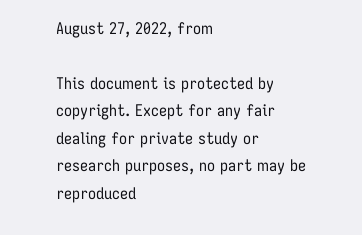August 27, 2022, from

This document is protected by copyright. Except for any fair dealing for private study or research purposes, no part may be reproduced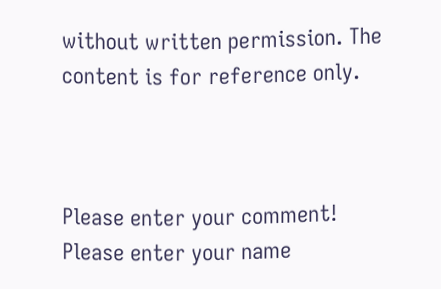without written permission. The content is for reference only.



Please enter your comment!
Please enter your name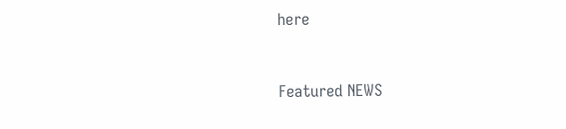here


Featured NEWS